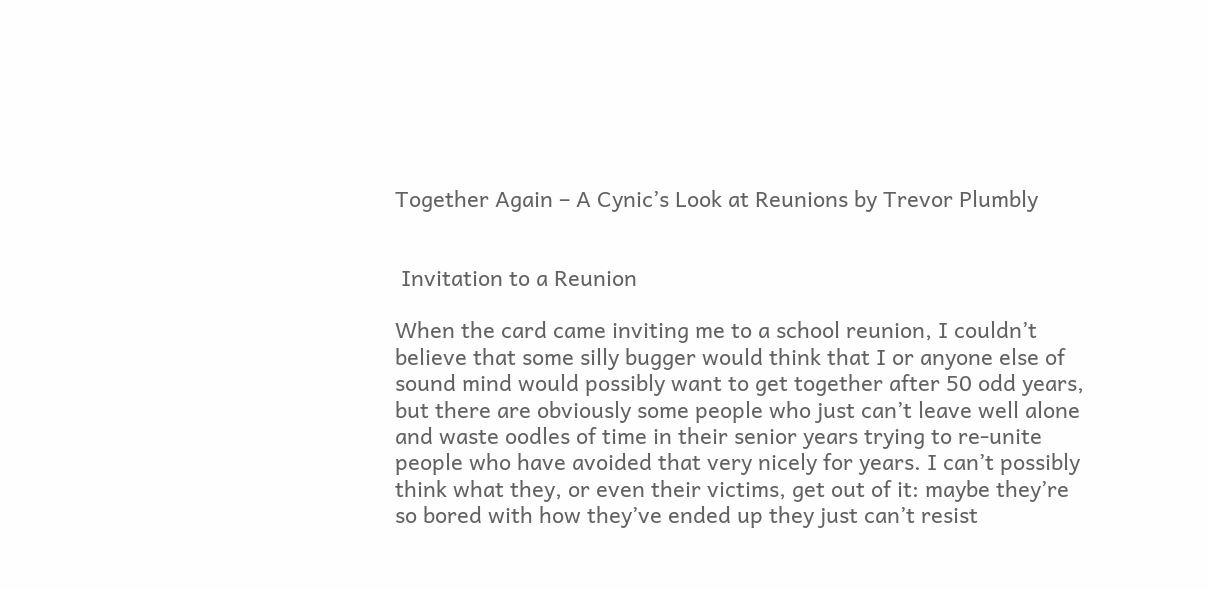Together Again – A Cynic’s Look at Reunions by Trevor Plumbly


 Invitation to a Reunion

When the card came inviting me to a school reunion, I couldn’t believe that some silly bugger would think that I or anyone else of sound mind would possibly want to get together after 50 odd years, but there are obviously some people who just can’t leave well alone and waste oodles of time in their senior years trying to re-unite people who have avoided that very nicely for years. I can’t possibly think what they, or even their victims, get out of it: maybe they’re so bored with how they’ve ended up they just can’t resist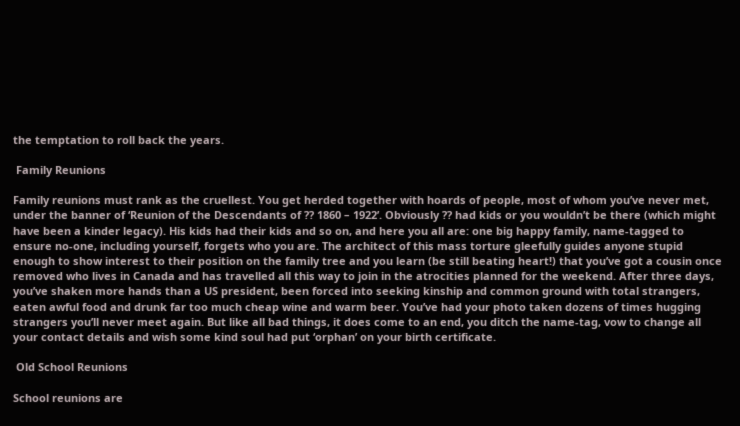the temptation to roll back the years.

 Family Reunions

Family reunions must rank as the cruellest. You get herded together with hoards of people, most of whom you’ve never met, under the banner of ‘Reunion of the Descendants of ?? 1860 – 1922’. Obviously ?? had kids or you wouldn’t be there (which might have been a kinder legacy). His kids had their kids and so on, and here you all are: one big happy family, name-tagged to ensure no-one, including yourself, forgets who you are. The architect of this mass torture gleefully guides anyone stupid enough to show interest to their position on the family tree and you learn (be still beating heart!) that you’ve got a cousin once removed who lives in Canada and has travelled all this way to join in the atrocities planned for the weekend. After three days, you’ve shaken more hands than a US president, been forced into seeking kinship and common ground with total strangers, eaten awful food and drunk far too much cheap wine and warm beer. You’ve had your photo taken dozens of times hugging strangers you’ll never meet again. But like all bad things, it does come to an end, you ditch the name-tag, vow to change all your contact details and wish some kind soul had put ‘orphan’ on your birth certificate.

 Old School Reunions

School reunions are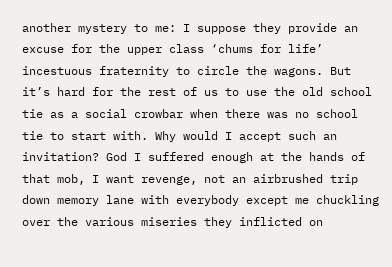another mystery to me: I suppose they provide an excuse for the upper class ‘chums for life’ incestuous fraternity to circle the wagons. But it’s hard for the rest of us to use the old school tie as a social crowbar when there was no school tie to start with. Why would I accept such an invitation? God I suffered enough at the hands of that mob, I want revenge, not an airbrushed trip down memory lane with everybody except me chuckling over the various miseries they inflicted on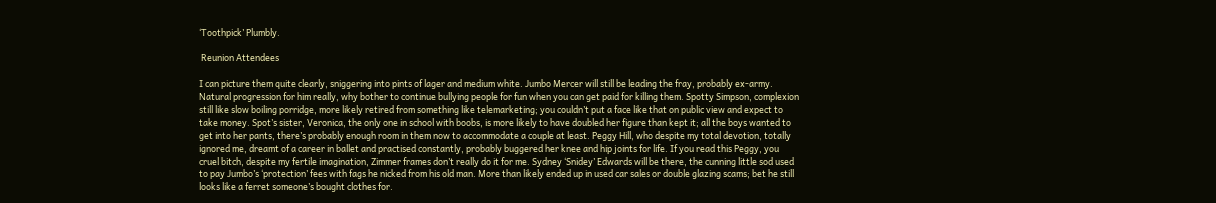‘Toothpick’ Plumbly.

 Reunion Attendees

I can picture them quite clearly, sniggering into pints of lager and medium white. Jumbo Mercer will still be leading the fray, probably ex-army. Natural progression for him really, why bother to continue bullying people for fun when you can get paid for killing them. Spotty Simpson, complexion still like slow boiling porridge, more likely retired from something like telemarketing; you couldn’t put a face like that on public view and expect to take money. Spot’s sister, Veronica, the only one in school with boobs, is more likely to have doubled her figure than kept it; all the boys wanted to get into her pants, there’s probably enough room in them now to accommodate a couple at least. Peggy Hill, who despite my total devotion, totally ignored me, dreamt of a career in ballet and practised constantly, probably buggered her knee and hip joints for life. If you read this Peggy, you cruel bitch, despite my fertile imagination, Zimmer frames don’t really do it for me. Sydney ‘Snidey’ Edwards will be there, the cunning little sod used to pay Jumbo’s ‘protection’ fees with fags he nicked from his old man. More than likely ended up in used car sales or double glazing scams; bet he still looks like a ferret someone’s bought clothes for.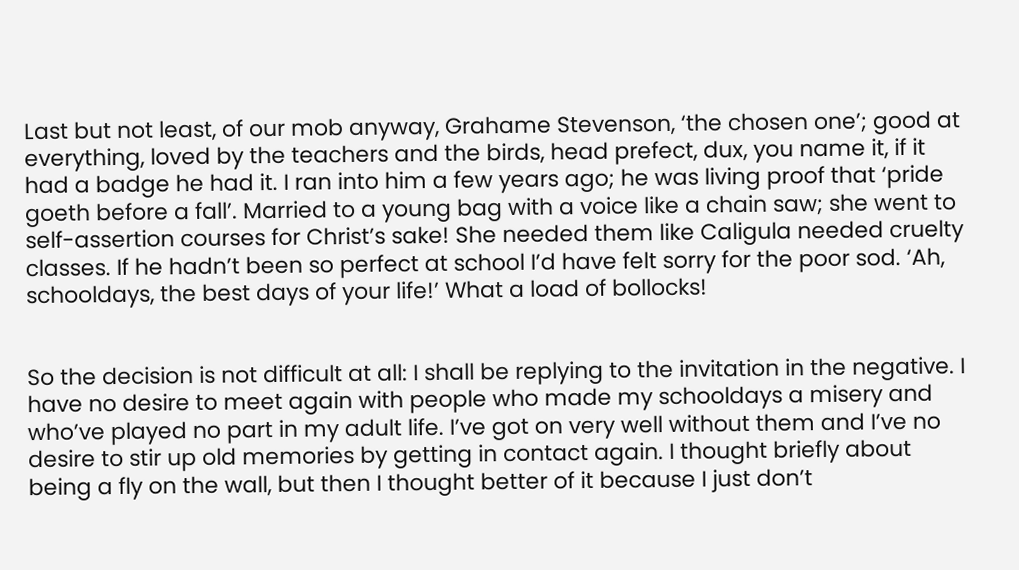Last but not least, of our mob anyway, Grahame Stevenson, ‘the chosen one’; good at everything, loved by the teachers and the birds, head prefect, dux, you name it, if it had a badge he had it. I ran into him a few years ago; he was living proof that ‘pride goeth before a fall’. Married to a young bag with a voice like a chain saw; she went to self-assertion courses for Christ’s sake! She needed them like Caligula needed cruelty classes. If he hadn’t been so perfect at school I’d have felt sorry for the poor sod. ‘Ah, schooldays, the best days of your life!’ What a load of bollocks!


So the decision is not difficult at all: I shall be replying to the invitation in the negative. I have no desire to meet again with people who made my schooldays a misery and who’ve played no part in my adult life. I’ve got on very well without them and I’ve no desire to stir up old memories by getting in contact again. I thought briefly about being a fly on the wall, but then I thought better of it because I just don’t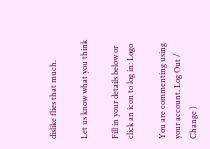dislike flies that much.

Let us know what you think

Fill in your details below or click an icon to log in: Logo

You are commenting using your account. Log Out /  Change )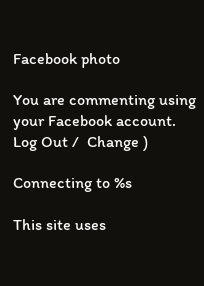Facebook photo

You are commenting using your Facebook account. Log Out /  Change )

Connecting to %s

This site uses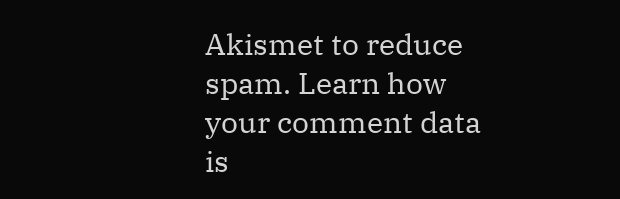Akismet to reduce spam. Learn how your comment data is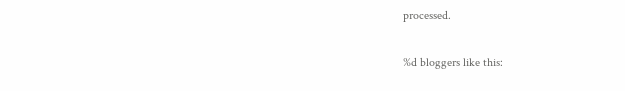processed.

%d bloggers like this: